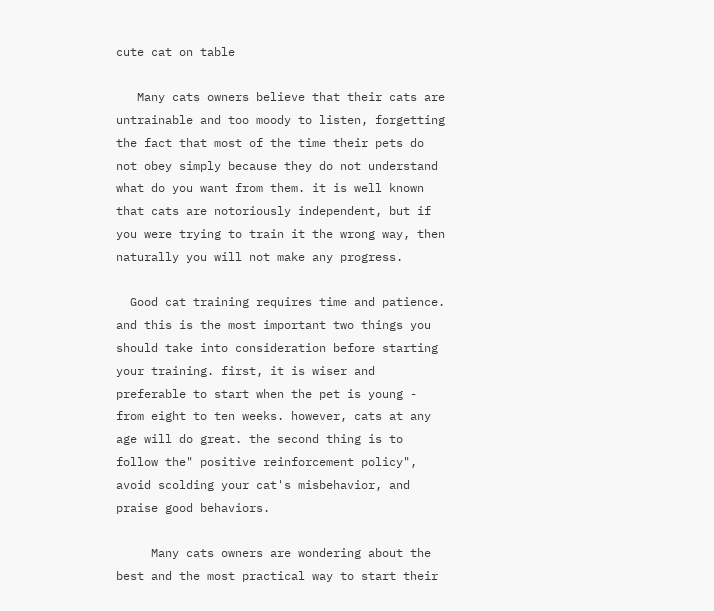cute cat on table

   Many cats owners believe that their cats are untrainable and too moody to listen, forgetting the fact that most of the time their pets do not obey simply because they do not understand what do you want from them. it is well known that cats are notoriously independent, but if you were trying to train it the wrong way, then naturally you will not make any progress.

  Good cat training requires time and patience. and this is the most important two things you should take into consideration before starting your training. first, it is wiser and preferable to start when the pet is young - from eight to ten weeks. however, cats at any age will do great. the second thing is to follow the" positive reinforcement policy", avoid scolding your cat's misbehavior, and praise good behaviors.

     Many cats owners are wondering about the best and the most practical way to start their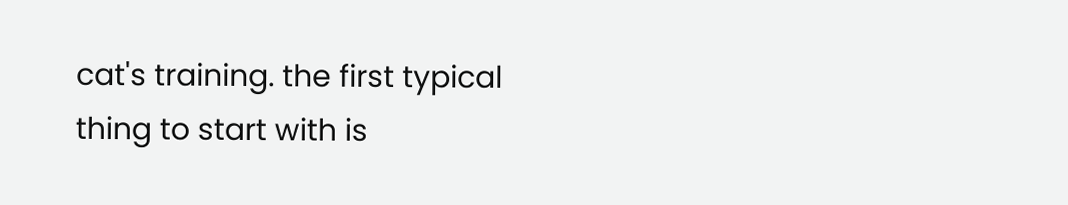cat's training. the first typical thing to start with is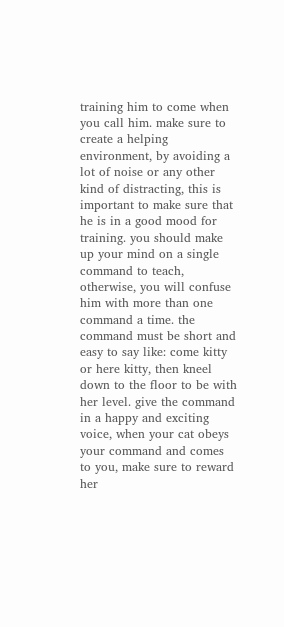training him to come when you call him. make sure to create a helping environment, by avoiding a lot of noise or any other kind of distracting, this is important to make sure that he is in a good mood for training. you should make up your mind on a single command to teach, otherwise, you will confuse him with more than one command a time. the command must be short and easy to say like: come kitty or here kitty, then kneel down to the floor to be with her level. give the command in a happy and exciting voice, when your cat obeys your command and comes to you, make sure to reward her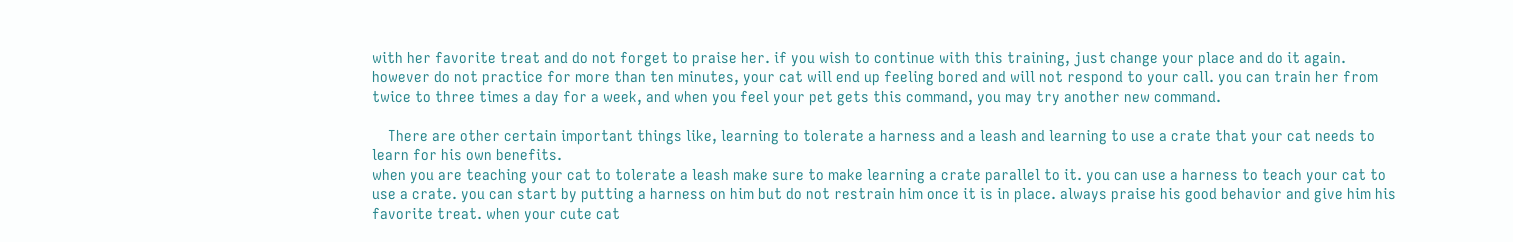with her favorite treat and do not forget to praise her. if you wish to continue with this training, just change your place and do it again. however do not practice for more than ten minutes, your cat will end up feeling bored and will not respond to your call. you can train her from twice to three times a day for a week, and when you feel your pet gets this command, you may try another new command.

    There are other certain important things like, learning to tolerate a harness and a leash and learning to use a crate that your cat needs to learn for his own benefits.
when you are teaching your cat to tolerate a leash make sure to make learning a crate parallel to it. you can use a harness to teach your cat to use a crate. you can start by putting a harness on him but do not restrain him once it is in place. always praise his good behavior and give him his favorite treat. when your cute cat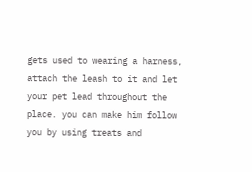gets used to wearing a harness, attach the leash to it and let your pet lead throughout the place. you can make him follow you by using treats and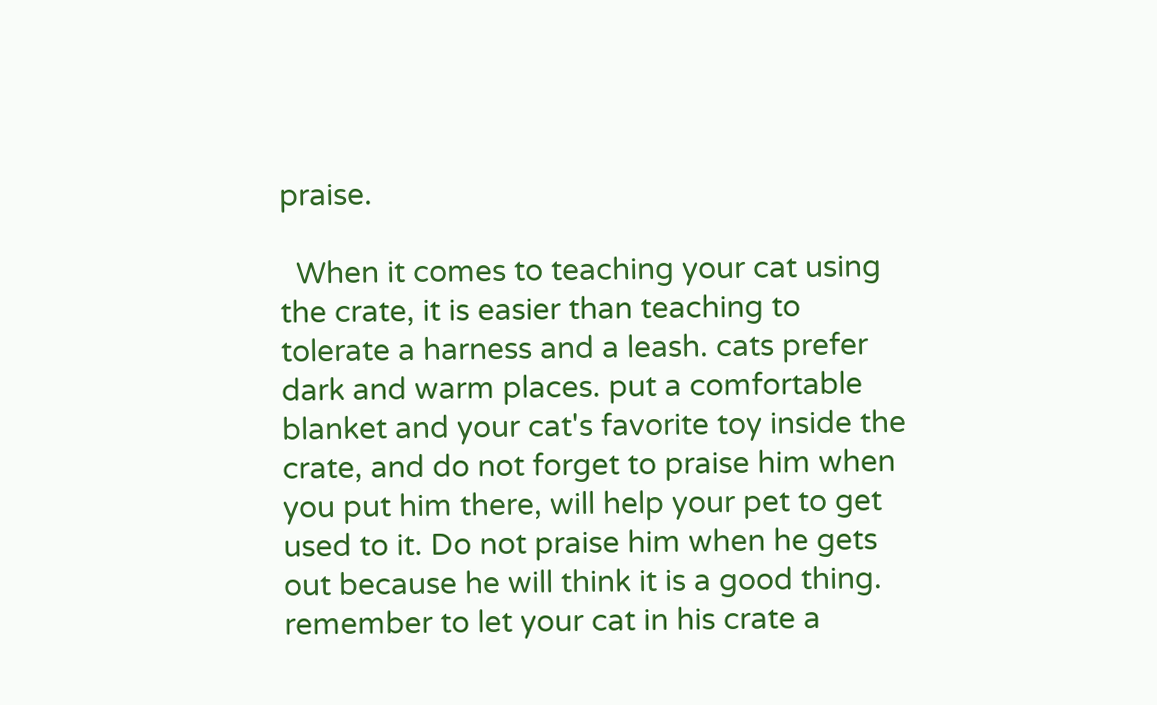praise.

  When it comes to teaching your cat using the crate, it is easier than teaching to tolerate a harness and a leash. cats prefer dark and warm places. put a comfortable blanket and your cat's favorite toy inside the crate, and do not forget to praise him when you put him there, will help your pet to get used to it. Do not praise him when he gets out because he will think it is a good thing. remember to let your cat in his crate a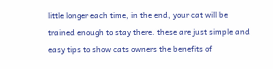little longer each time, in the end, your cat will be trained enough to stay there. these are just simple and easy tips to show cats owners the benefits of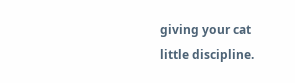giving your cat little discipline.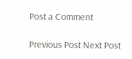Post a Comment

Previous Post Next Post